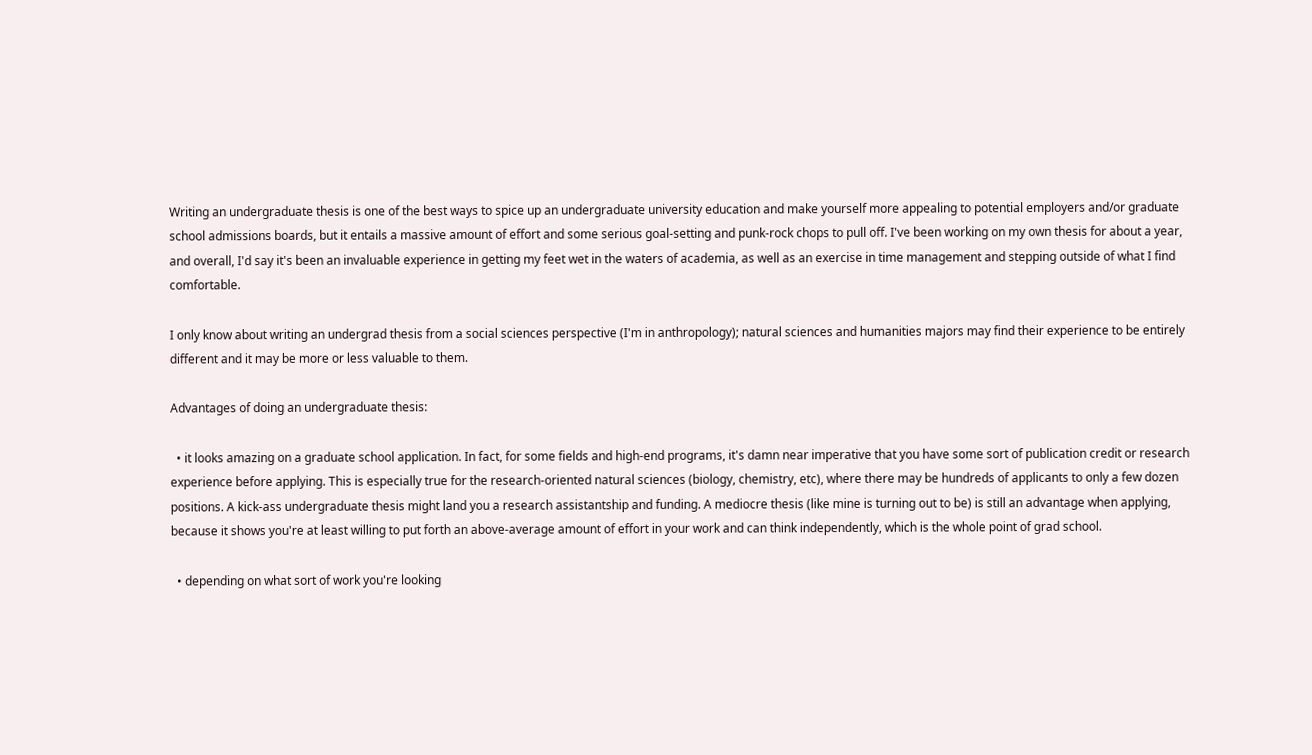Writing an undergraduate thesis is one of the best ways to spice up an undergraduate university education and make yourself more appealing to potential employers and/or graduate school admissions boards, but it entails a massive amount of effort and some serious goal-setting and punk-rock chops to pull off. I've been working on my own thesis for about a year, and overall, I'd say it's been an invaluable experience in getting my feet wet in the waters of academia, as well as an exercise in time management and stepping outside of what I find comfortable.

I only know about writing an undergrad thesis from a social sciences perspective (I'm in anthropology); natural sciences and humanities majors may find their experience to be entirely different and it may be more or less valuable to them.

Advantages of doing an undergraduate thesis:

  • it looks amazing on a graduate school application. In fact, for some fields and high-end programs, it's damn near imperative that you have some sort of publication credit or research experience before applying. This is especially true for the research-oriented natural sciences (biology, chemistry, etc), where there may be hundreds of applicants to only a few dozen positions. A kick-ass undergraduate thesis might land you a research assistantship and funding. A mediocre thesis (like mine is turning out to be) is still an advantage when applying, because it shows you're at least willing to put forth an above-average amount of effort in your work and can think independently, which is the whole point of grad school.

  • depending on what sort of work you're looking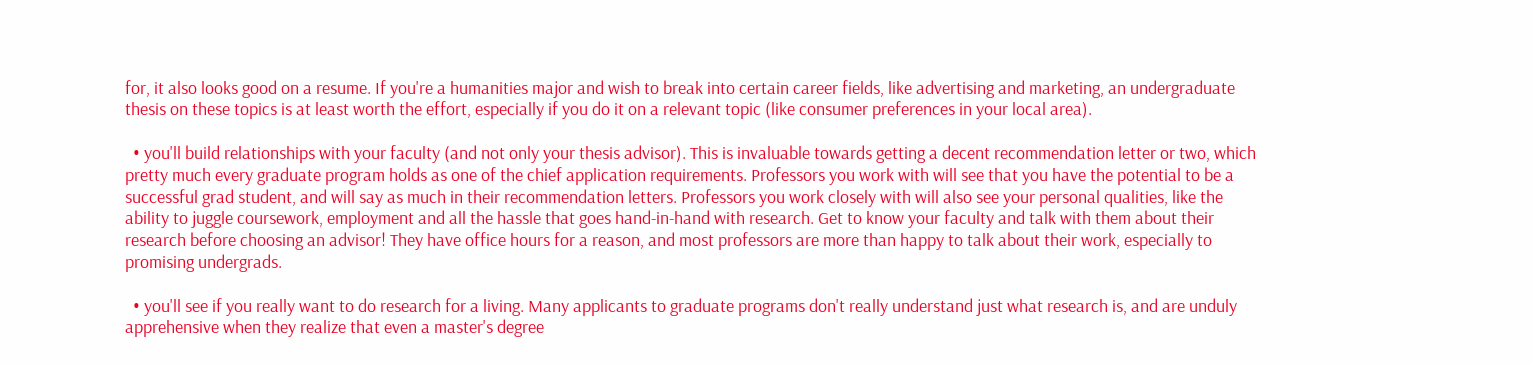for, it also looks good on a resume. If you're a humanities major and wish to break into certain career fields, like advertising and marketing, an undergraduate thesis on these topics is at least worth the effort, especially if you do it on a relevant topic (like consumer preferences in your local area).

  • you'll build relationships with your faculty (and not only your thesis advisor). This is invaluable towards getting a decent recommendation letter or two, which pretty much every graduate program holds as one of the chief application requirements. Professors you work with will see that you have the potential to be a successful grad student, and will say as much in their recommendation letters. Professors you work closely with will also see your personal qualities, like the ability to juggle coursework, employment and all the hassle that goes hand-in-hand with research. Get to know your faculty and talk with them about their research before choosing an advisor! They have office hours for a reason, and most professors are more than happy to talk about their work, especially to promising undergrads.

  • you'll see if you really want to do research for a living. Many applicants to graduate programs don't really understand just what research is, and are unduly apprehensive when they realize that even a master's degree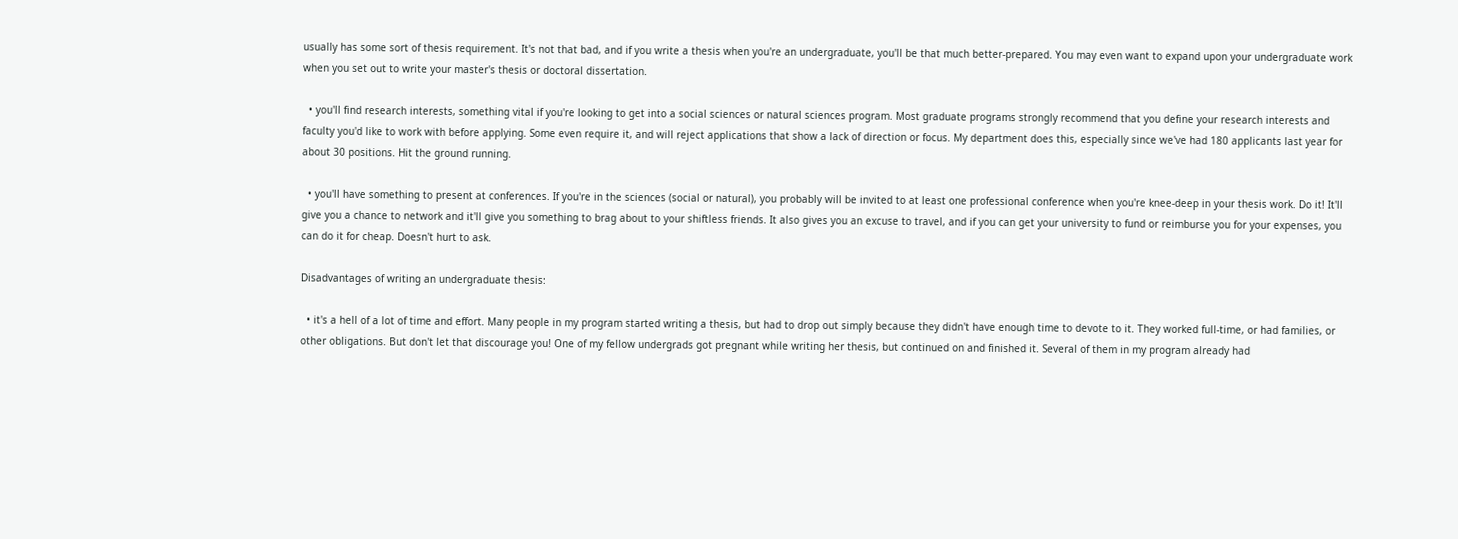usually has some sort of thesis requirement. It's not that bad, and if you write a thesis when you're an undergraduate, you'll be that much better-prepared. You may even want to expand upon your undergraduate work when you set out to write your master's thesis or doctoral dissertation.

  • you'll find research interests, something vital if you're looking to get into a social sciences or natural sciences program. Most graduate programs strongly recommend that you define your research interests and faculty you'd like to work with before applying. Some even require it, and will reject applications that show a lack of direction or focus. My department does this, especially since we've had 180 applicants last year for about 30 positions. Hit the ground running.

  • you'll have something to present at conferences. If you're in the sciences (social or natural), you probably will be invited to at least one professional conference when you're knee-deep in your thesis work. Do it! It'll give you a chance to network and it'll give you something to brag about to your shiftless friends. It also gives you an excuse to travel, and if you can get your university to fund or reimburse you for your expenses, you can do it for cheap. Doesn't hurt to ask.

Disadvantages of writing an undergraduate thesis:

  • it's a hell of a lot of time and effort. Many people in my program started writing a thesis, but had to drop out simply because they didn't have enough time to devote to it. They worked full-time, or had families, or other obligations. But don't let that discourage you! One of my fellow undergrads got pregnant while writing her thesis, but continued on and finished it. Several of them in my program already had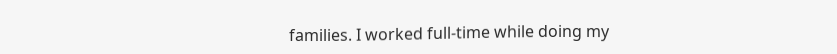families. I worked full-time while doing my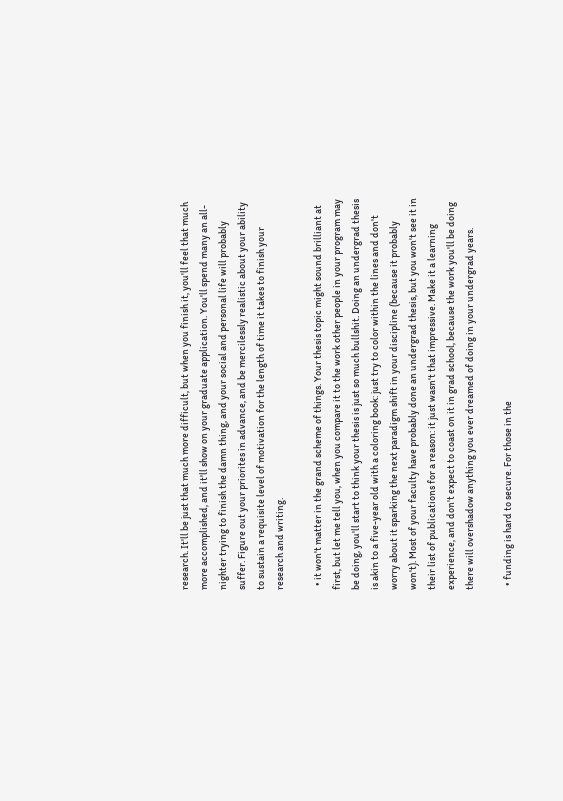research. It'll be just that much more difficult, but when you finish it, you'll feel that much more accomplished, and it'll show on your graduate application. You'll spend many an all-nighter trying to finish the damn thing, and your social and personal life will probably suffer. Figure out your priorites in advance, and be mercilessly realistic about your ability to sustain a requisite level of motivation for the length of time it takes to finish your research and writing.

  • it won't matter in the grand scheme of things. Your thesis topic might sound brilliant at first, but let me tell you, when you compare it to the work other people in your program may be doing, you'll start to think your thesis is just so much bullshit. Doing an undergrad thesis is akin to a five-year old with a coloring book: just try to color within the lines and don't worry about it sparking the next paradigm shift in your discipline (because it probably won't). Most of your faculty have probably done an undergrad thesis, but you won't see it in their list of publications for a reason: it just wasn't that impressive. Make it a learning experience, and don't expect to coast on it in grad school, because the work you'll be doing there will overshadow anything you ever dreamed of doing in your undergrad years.

  • funding is hard to secure. For those in the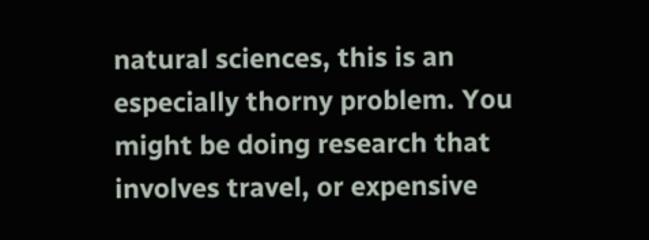natural sciences, this is an especially thorny problem. You might be doing research that involves travel, or expensive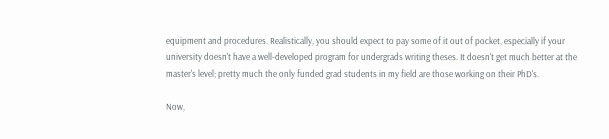equipment and procedures. Realistically, you should expect to pay some of it out of pocket, especially if your university doesn't have a well-developed program for undergrads writing theses. It doesn't get much better at the master's level; pretty much the only funded grad students in my field are those working on their PhD's.

Now,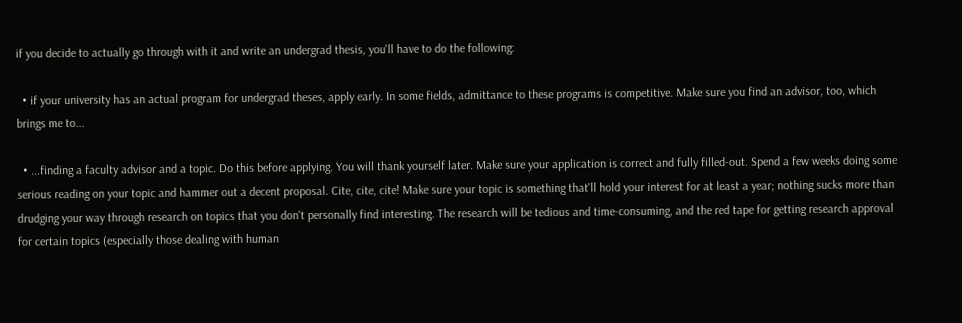if you decide to actually go through with it and write an undergrad thesis, you'll have to do the following:

  • if your university has an actual program for undergrad theses, apply early. In some fields, admittance to these programs is competitive. Make sure you find an advisor, too, which brings me to...

  • ...finding a faculty advisor and a topic. Do this before applying. You will thank yourself later. Make sure your application is correct and fully filled-out. Spend a few weeks doing some serious reading on your topic and hammer out a decent proposal. Cite, cite, cite! Make sure your topic is something that'll hold your interest for at least a year; nothing sucks more than drudging your way through research on topics that you don't personally find interesting. The research will be tedious and time-consuming, and the red tape for getting research approval for certain topics (especially those dealing with human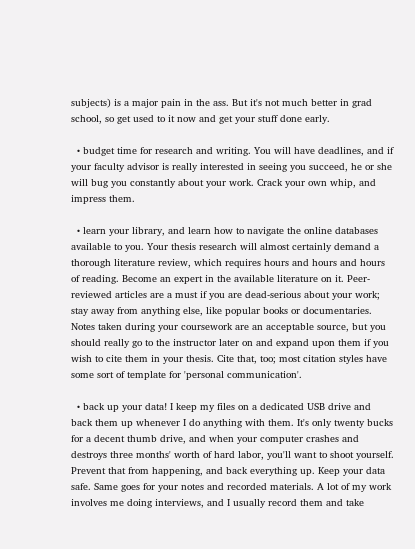subjects) is a major pain in the ass. But it's not much better in grad school, so get used to it now and get your stuff done early.

  • budget time for research and writing. You will have deadlines, and if your faculty advisor is really interested in seeing you succeed, he or she will bug you constantly about your work. Crack your own whip, and impress them.

  • learn your library, and learn how to navigate the online databases available to you. Your thesis research will almost certainly demand a thorough literature review, which requires hours and hours and hours of reading. Become an expert in the available literature on it. Peer-reviewed articles are a must if you are dead-serious about your work; stay away from anything else, like popular books or documentaries. Notes taken during your coursework are an acceptable source, but you should really go to the instructor later on and expand upon them if you wish to cite them in your thesis. Cite that, too; most citation styles have some sort of template for 'personal communication'.

  • back up your data! I keep my files on a dedicated USB drive and back them up whenever I do anything with them. It's only twenty bucks for a decent thumb drive, and when your computer crashes and destroys three months' worth of hard labor, you'll want to shoot yourself. Prevent that from happening, and back everything up. Keep your data safe. Same goes for your notes and recorded materials. A lot of my work involves me doing interviews, and I usually record them and take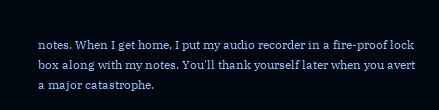notes. When I get home, I put my audio recorder in a fire-proof lock box along with my notes. You'll thank yourself later when you avert a major catastrophe.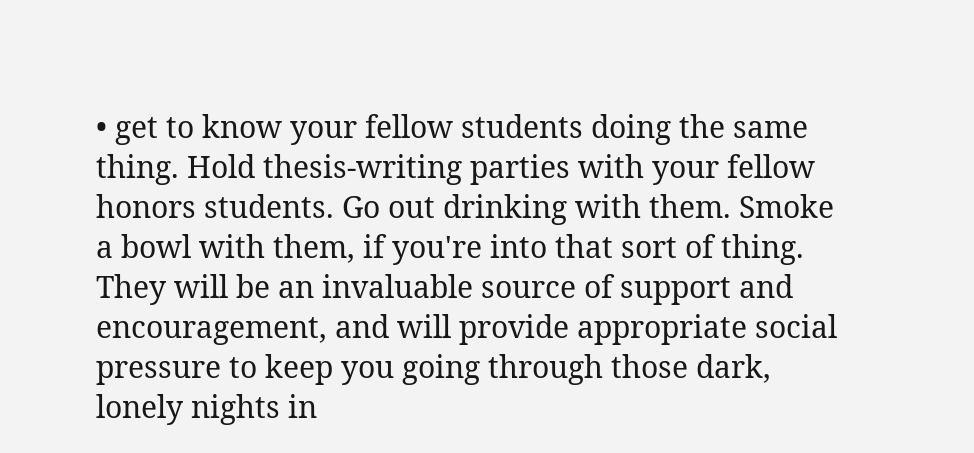• get to know your fellow students doing the same thing. Hold thesis-writing parties with your fellow honors students. Go out drinking with them. Smoke a bowl with them, if you're into that sort of thing. They will be an invaluable source of support and encouragement, and will provide appropriate social pressure to keep you going through those dark, lonely nights in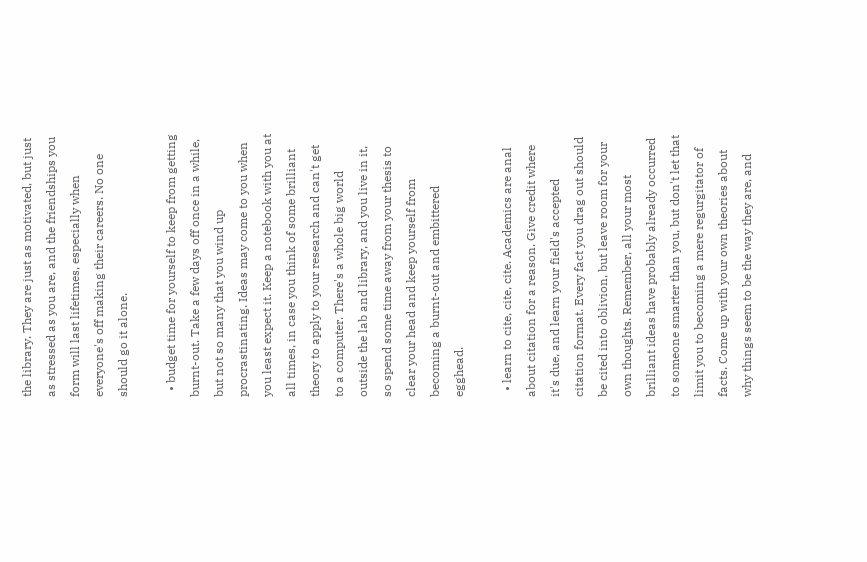the library. They are just as motivated, but just as stressed as you are, and the friendships you form will last lifetimes, especially when everyone's off making their careers. No one should go it alone.

  • budget time for yourself to keep from getting burnt-out. Take a few days off once in a while, but not so many that you wind up procrastinating. Ideas may come to you when you least expect it. Keep a notebook with you at all times, in case you think of some brilliant theory to apply to your research and can't get to a computer. There's a whole big world outside the lab and library, and you live in it, so spend some time away from your thesis to clear your head and keep yourself from becoming a burnt-out and embittered egghead.

  • learn to cite, cite, cite. Academics are anal about citation for a reason. Give credit where it's due, and learn your field's accepted citation format. Every fact you drag out should be cited into oblivion, but leave room for your own thoughts. Remember, all your most brilliant ideas have probably already occurred to someone smarter than you, but don't let that limit you to becoming a mere regurgitator of facts. Come up with your own theories about why things seem to be the way they are, and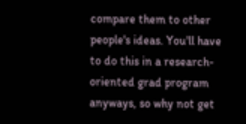compare them to other people's ideas. You'll have to do this in a research-oriented grad program anyways, so why not get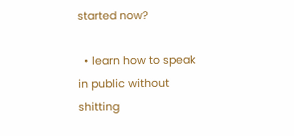started now?

  • learn how to speak in public without shitting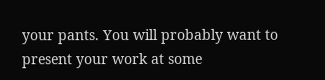your pants. You will probably want to present your work at some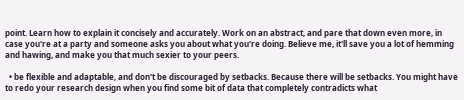point. Learn how to explain it concisely and accurately. Work on an abstract, and pare that down even more, in case you're at a party and someone asks you about what you're doing. Believe me, it'll save you a lot of hemming and hawing, and make you that much sexier to your peers.

  • be flexible and adaptable, and don't be discouraged by setbacks. Because there will be setbacks. You might have to redo your research design when you find some bit of data that completely contradicts what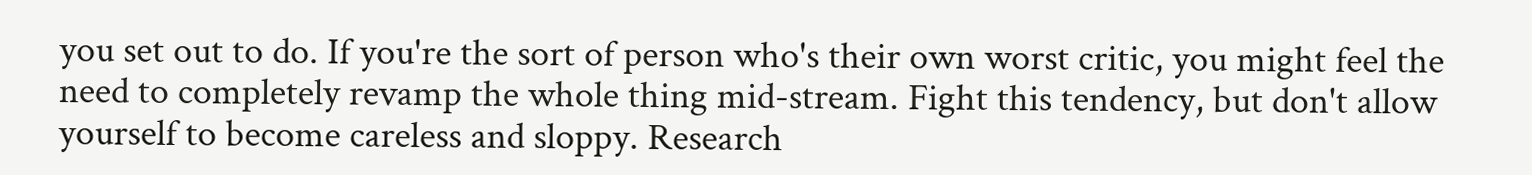you set out to do. If you're the sort of person who's their own worst critic, you might feel the need to completely revamp the whole thing mid-stream. Fight this tendency, but don't allow yourself to become careless and sloppy. Research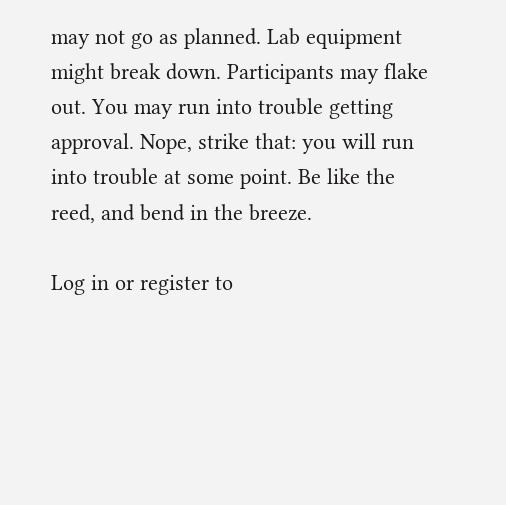may not go as planned. Lab equipment might break down. Participants may flake out. You may run into trouble getting approval. Nope, strike that: you will run into trouble at some point. Be like the reed, and bend in the breeze.

Log in or register to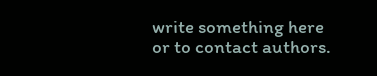write something here or to contact authors.